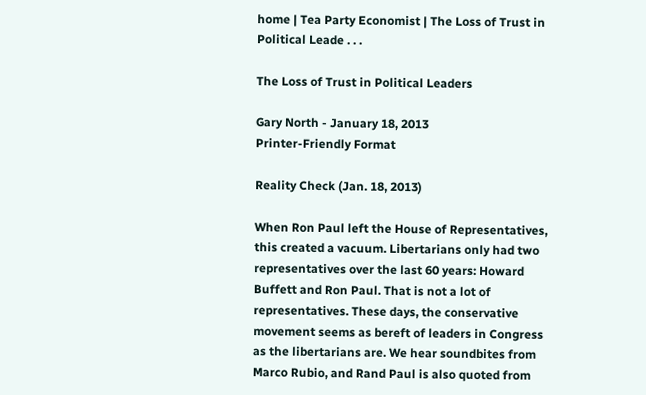home | Tea Party Economist | The Loss of Trust in Political Leade . . .

The Loss of Trust in Political Leaders

Gary North - January 18, 2013
Printer-Friendly Format

Reality Check (Jan. 18, 2013)

When Ron Paul left the House of Representatives, this created a vacuum. Libertarians only had two representatives over the last 60 years: Howard Buffett and Ron Paul. That is not a lot of representatives. These days, the conservative movement seems as bereft of leaders in Congress as the libertarians are. We hear soundbites from Marco Rubio, and Rand Paul is also quoted from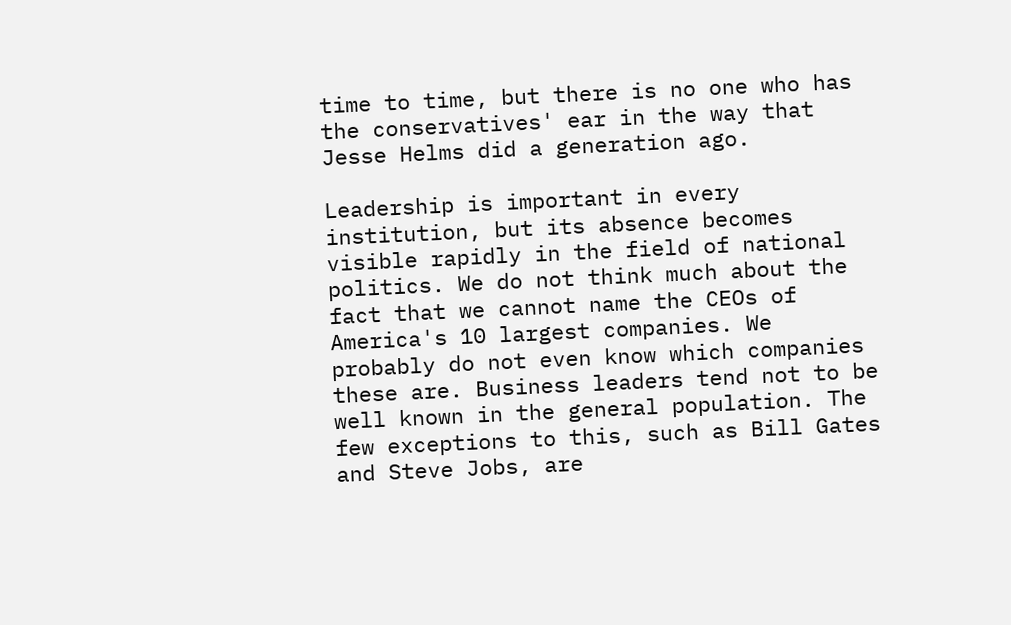time to time, but there is no one who has the conservatives' ear in the way that Jesse Helms did a generation ago.

Leadership is important in every institution, but its absence becomes visible rapidly in the field of national politics. We do not think much about the fact that we cannot name the CEOs of America's 10 largest companies. We probably do not even know which companies these are. Business leaders tend not to be well known in the general population. The few exceptions to this, such as Bill Gates and Steve Jobs, are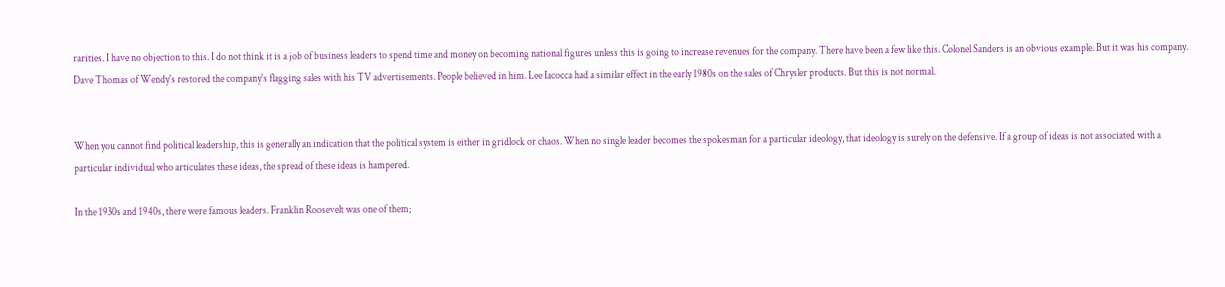rarities. I have no objection to this. I do not think it is a job of business leaders to spend time and money on becoming national figures unless this is going to increase revenues for the company. There have been a few like this. Colonel Sanders is an obvious example. But it was his company. Dave Thomas of Wendy's restored the company's flagging sales with his TV advertisements. People believed in him. Lee Iacocca had a similar effect in the early 1980s on the sales of Chrysler products. But this is not normal.


When you cannot find political leadership, this is generally an indication that the political system is either in gridlock or chaos. When no single leader becomes the spokesman for a particular ideology, that ideology is surely on the defensive. If a group of ideas is not associated with a particular individual who articulates these ideas, the spread of these ideas is hampered.

In the 1930s and 1940s, there were famous leaders. Franklin Roosevelt was one of them;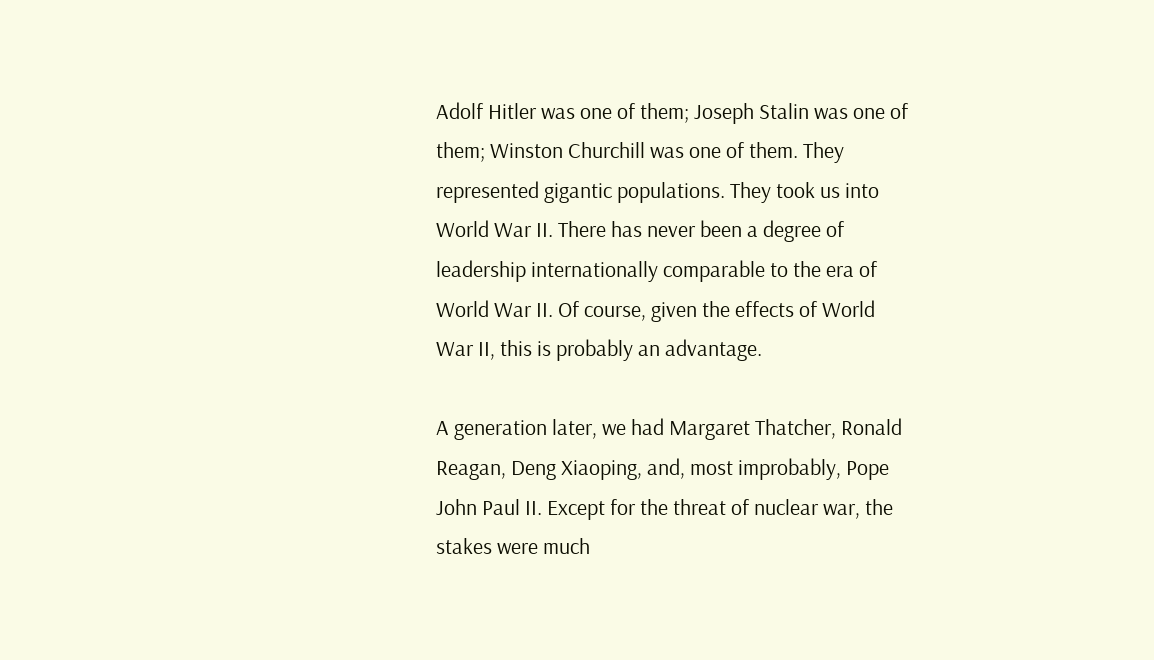Adolf Hitler was one of them; Joseph Stalin was one of them; Winston Churchill was one of them. They represented gigantic populations. They took us into World War II. There has never been a degree of leadership internationally comparable to the era of World War II. Of course, given the effects of World War II, this is probably an advantage.

A generation later, we had Margaret Thatcher, Ronald Reagan, Deng Xiaoping, and, most improbably, Pope John Paul II. Except for the threat of nuclear war, the stakes were much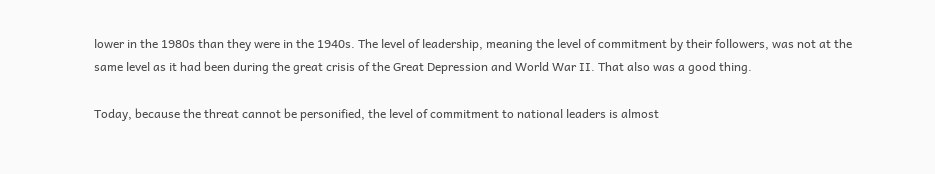lower in the 1980s than they were in the 1940s. The level of leadership, meaning the level of commitment by their followers, was not at the same level as it had been during the great crisis of the Great Depression and World War II. That also was a good thing.

Today, because the threat cannot be personified, the level of commitment to national leaders is almost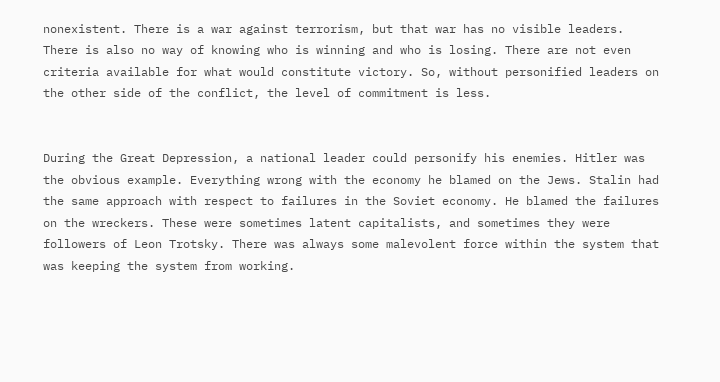nonexistent. There is a war against terrorism, but that war has no visible leaders. There is also no way of knowing who is winning and who is losing. There are not even criteria available for what would constitute victory. So, without personified leaders on the other side of the conflict, the level of commitment is less.


During the Great Depression, a national leader could personify his enemies. Hitler was the obvious example. Everything wrong with the economy he blamed on the Jews. Stalin had the same approach with respect to failures in the Soviet economy. He blamed the failures on the wreckers. These were sometimes latent capitalists, and sometimes they were followers of Leon Trotsky. There was always some malevolent force within the system that was keeping the system from working.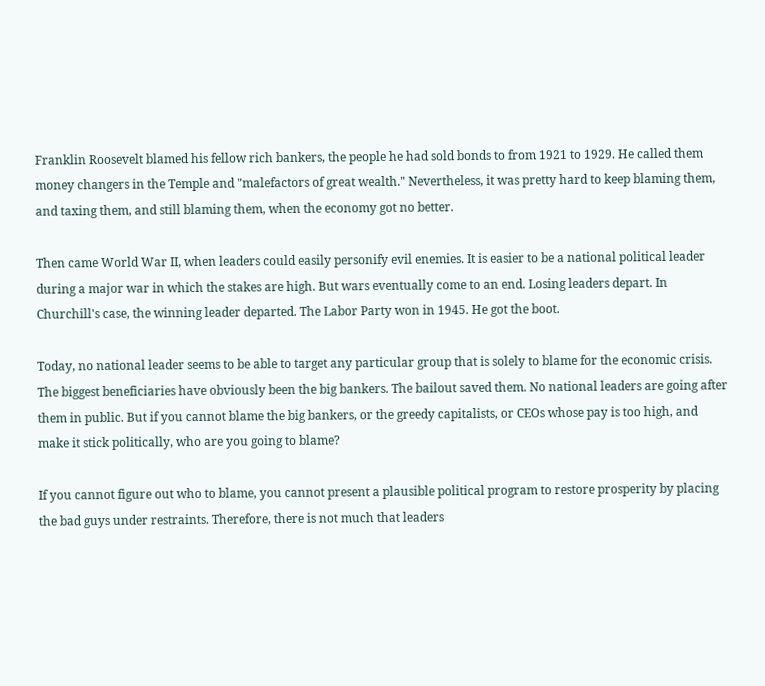Franklin Roosevelt blamed his fellow rich bankers, the people he had sold bonds to from 1921 to 1929. He called them money changers in the Temple and "malefactors of great wealth." Nevertheless, it was pretty hard to keep blaming them, and taxing them, and still blaming them, when the economy got no better.

Then came World War II, when leaders could easily personify evil enemies. It is easier to be a national political leader during a major war in which the stakes are high. But wars eventually come to an end. Losing leaders depart. In Churchill's case, the winning leader departed. The Labor Party won in 1945. He got the boot.

Today, no national leader seems to be able to target any particular group that is solely to blame for the economic crisis. The biggest beneficiaries have obviously been the big bankers. The bailout saved them. No national leaders are going after them in public. But if you cannot blame the big bankers, or the greedy capitalists, or CEOs whose pay is too high, and make it stick politically, who are you going to blame?

If you cannot figure out who to blame, you cannot present a plausible political program to restore prosperity by placing the bad guys under restraints. Therefore, there is not much that leaders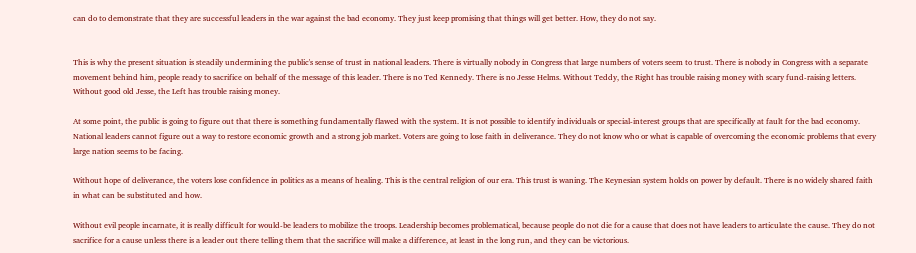can do to demonstrate that they are successful leaders in the war against the bad economy. They just keep promising that things will get better. How, they do not say.


This is why the present situation is steadily undermining the public's sense of trust in national leaders. There is virtually nobody in Congress that large numbers of voters seem to trust. There is nobody in Congress with a separate movement behind him, people ready to sacrifice on behalf of the message of this leader. There is no Ted Kennedy. There is no Jesse Helms. Without Teddy, the Right has trouble raising money with scary fund-raising letters. Without good old Jesse, the Left has trouble raising money.

At some point, the public is going to figure out that there is something fundamentally flawed with the system. It is not possible to identify individuals or special-interest groups that are specifically at fault for the bad economy. National leaders cannot figure out a way to restore economic growth and a strong job market. Voters are going to lose faith in deliverance. They do not know who or what is capable of overcoming the economic problems that every large nation seems to be facing.

Without hope of deliverance, the voters lose confidence in politics as a means of healing. This is the central religion of our era. This trust is waning. The Keynesian system holds on power by default. There is no widely shared faith in what can be substituted and how.

Without evil people incarnate, it is really difficult for would-be leaders to mobilize the troops. Leadership becomes problematical, because people do not die for a cause that does not have leaders to articulate the cause. They do not sacrifice for a cause unless there is a leader out there telling them that the sacrifice will make a difference, at least in the long run, and they can be victorious.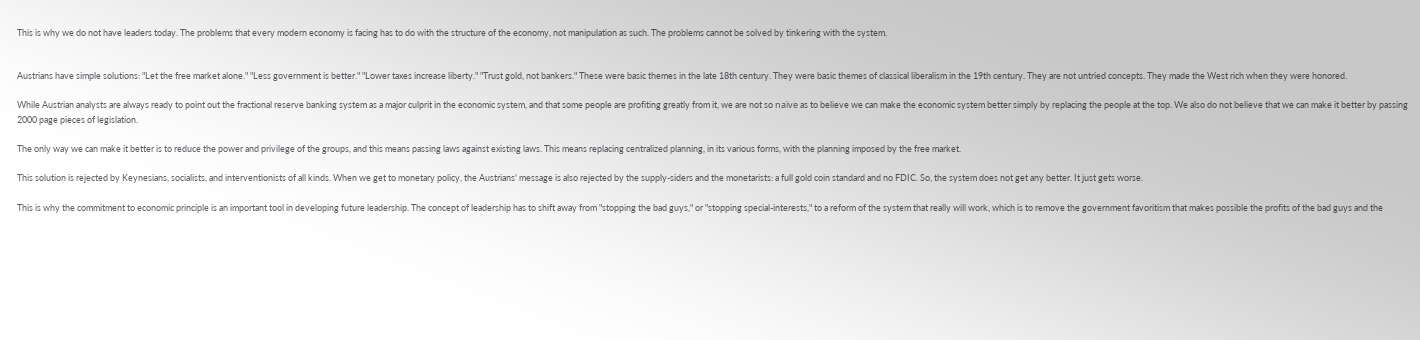This is why we do not have leaders today. The problems that every modern economy is facing has to do with the structure of the economy, not manipulation as such. The problems cannot be solved by tinkering with the system.


Austrians have simple solutions: "Let the free market alone." "Less government is better." "Lower taxes increase liberty." "Trust gold, not bankers." These were basic themes in the late 18th century. They were basic themes of classical liberalism in the 19th century. They are not untried concepts. They made the West rich when they were honored.

While Austrian analysts are always ready to point out the fractional reserve banking system as a major culprit in the economic system, and that some people are profiting greatly from it, we are not so naïve as to believe we can make the economic system better simply by replacing the people at the top. We also do not believe that we can make it better by passing 2000 page pieces of legislation.

The only way we can make it better is to reduce the power and privilege of the groups, and this means passing laws against existing laws. This means replacing centralized planning, in its various forms, with the planning imposed by the free market.

This solution is rejected by Keynesians, socialists, and interventionists of all kinds. When we get to monetary policy, the Austrians' message is also rejected by the supply-siders and the monetarists: a full gold coin standard and no FDIC. So, the system does not get any better. It just gets worse.

This is why the commitment to economic principle is an important tool in developing future leadership. The concept of leadership has to shift away from "stopping the bad guys," or "stopping special-interests," to a reform of the system that really will work, which is to remove the government favoritism that makes possible the profits of the bad guys and the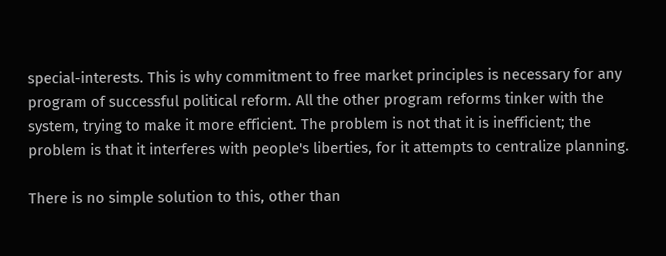special-interests. This is why commitment to free market principles is necessary for any program of successful political reform. All the other program reforms tinker with the system, trying to make it more efficient. The problem is not that it is inefficient; the problem is that it interferes with people's liberties, for it attempts to centralize planning.

There is no simple solution to this, other than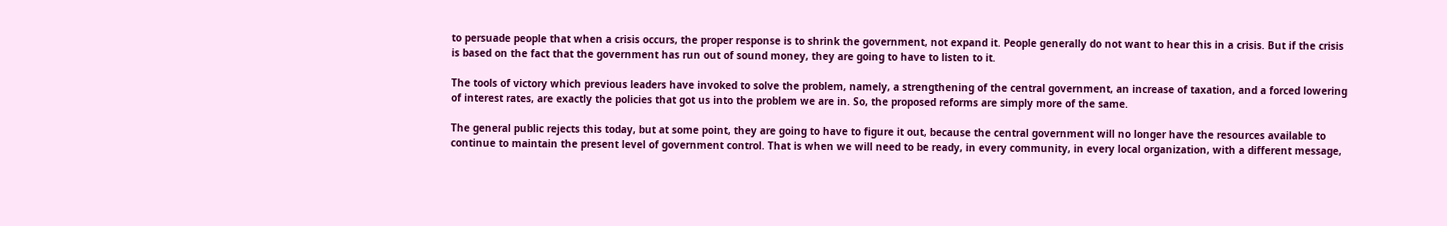to persuade people that when a crisis occurs, the proper response is to shrink the government, not expand it. People generally do not want to hear this in a crisis. But if the crisis is based on the fact that the government has run out of sound money, they are going to have to listen to it.

The tools of victory which previous leaders have invoked to solve the problem, namely, a strengthening of the central government, an increase of taxation, and a forced lowering of interest rates, are exactly the policies that got us into the problem we are in. So, the proposed reforms are simply more of the same.

The general public rejects this today, but at some point, they are going to have to figure it out, because the central government will no longer have the resources available to continue to maintain the present level of government control. That is when we will need to be ready, in every community, in every local organization, with a different message,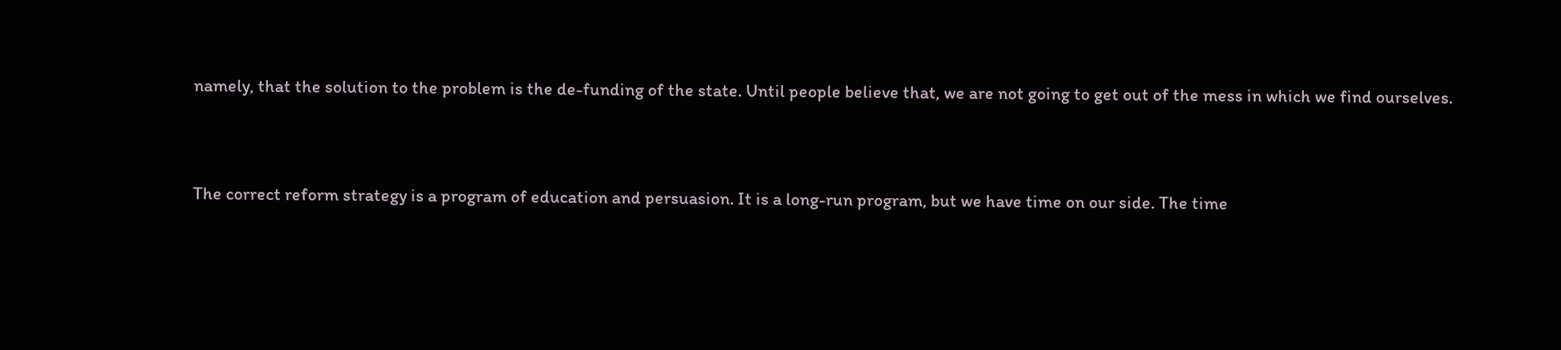namely, that the solution to the problem is the de-funding of the state. Until people believe that, we are not going to get out of the mess in which we find ourselves.


The correct reform strategy is a program of education and persuasion. It is a long-run program, but we have time on our side. The time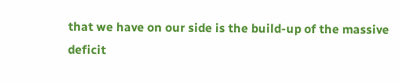that we have on our side is the build-up of the massive deficit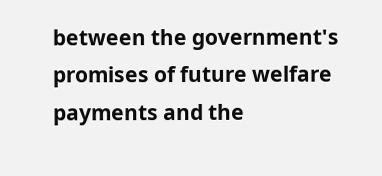between the government's promises of future welfare payments and the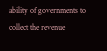ability of governments to collect the revenue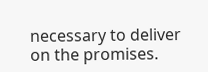necessary to deliver on the promises.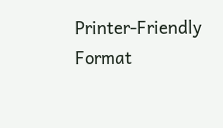Printer-Friendly Format